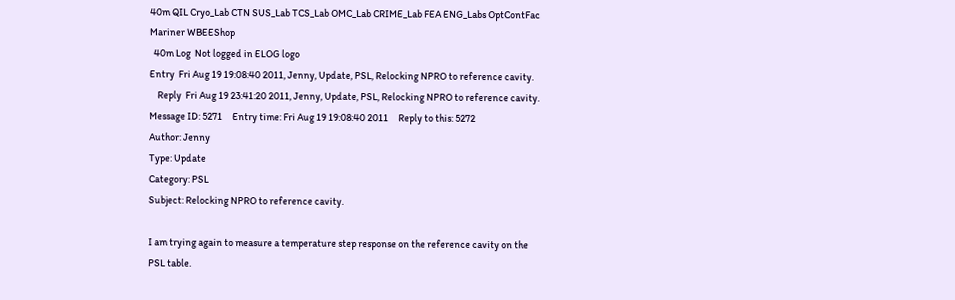40m QIL Cryo_Lab CTN SUS_Lab TCS_Lab OMC_Lab CRIME_Lab FEA ENG_Labs OptContFac Mariner WBEEShop
  40m Log  Not logged in ELOG logo
Entry  Fri Aug 19 19:08:40 2011, Jenny, Update, PSL, Relocking NPRO to reference cavity.
    Reply  Fri Aug 19 23:41:20 2011, Jenny, Update, PSL, Relocking NPRO to reference cavity.
Message ID: 5271     Entry time: Fri Aug 19 19:08:40 2011     Reply to this: 5272
Author: Jenny
Type: Update
Category: PSL
Subject: Relocking NPRO to reference cavity.

I am trying again to measure a temperature step response on the reference cavity on the PSL table.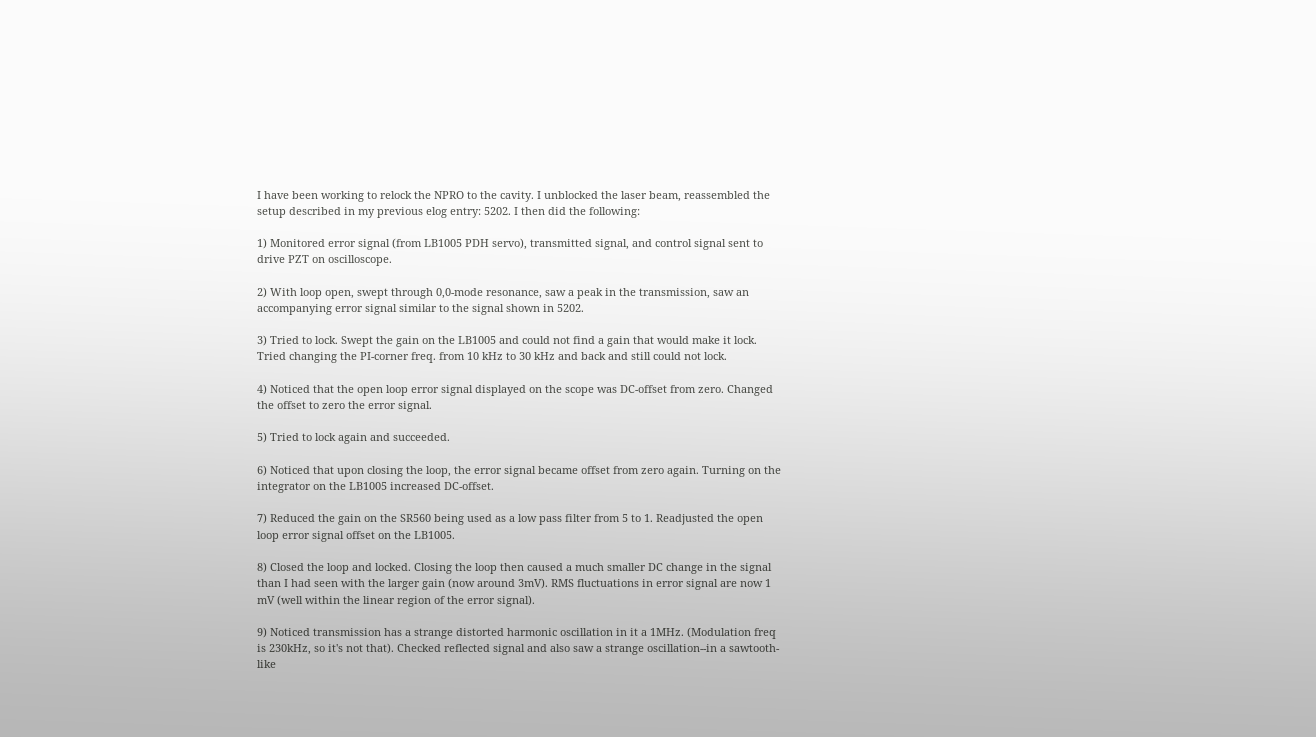I have been working to relock the NPRO to the cavity. I unblocked the laser beam, reassembled the setup described in my previous elog entry: 5202. I then did the following:

1) Monitored error signal (from LB1005 PDH servo), transmitted signal, and control signal sent to drive PZT on oscilloscope.

2) With loop open, swept through 0,0-mode resonance, saw a peak in the transmission, saw an accompanying error signal similar to the signal shown in 5202.

3) Tried to lock. Swept the gain on the LB1005 and could not find a gain that would make it lock. Tried changing the PI-corner freq. from 10 kHz to 30 kHz and back and still could not lock.

4) Noticed that the open loop error signal displayed on the scope was DC-offset from zero. Changed the offset to zero the error signal.

5) Tried to lock again and succeeded.

6) Noticed that upon closing the loop, the error signal became offset from zero again. Turning on the integrator on the LB1005 increased DC-offset.

7) Reduced the gain on the SR560 being used as a low pass filter from 5 to 1. Readjusted the open loop error signal offset on the LB1005.

8) Closed the loop and locked. Closing the loop then caused a much smaller DC change in the signal than I had seen with the larger gain (now around 3mV). RMS fluctuations in error signal are now 1 mV (well within the linear region of the error signal).

9) Noticed transmission has a strange distorted harmonic oscillation in it a 1MHz. (Modulation freq is 230kHz, so it's not that). Checked reflected signal and also saw a strange oscillation--in a sawtooth-like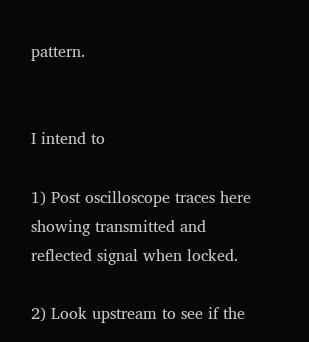pattern.


I intend to

1) Post oscilloscope traces here showing transmitted and reflected signal when locked.

2) Look upstream to see if the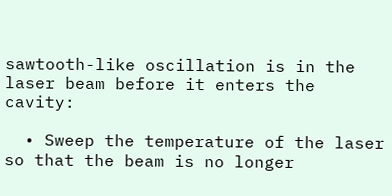sawtooth-like oscillation is in the laser beam before it enters the cavity:

  • Sweep the temperature of the laser so that the beam is no longer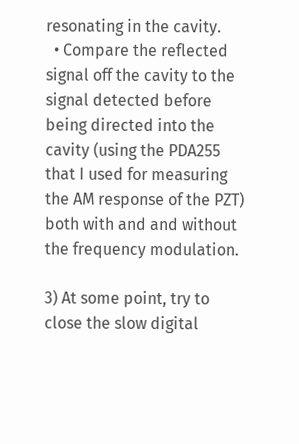resonating in the cavity.
  • Compare the reflected signal off the cavity to the signal detected before being directed into the cavity (using the PDA255 that I used for measuring the AM response of the PZT) both with and and without the frequency modulation.

3) At some point, try to close the slow digital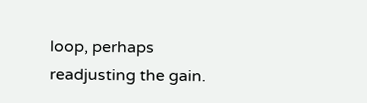loop, perhaps readjusting the gain.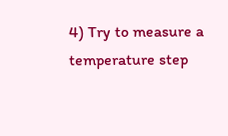4) Try to measure a temperature step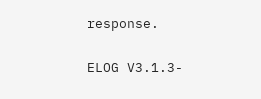response.

ELOG V3.1.3-